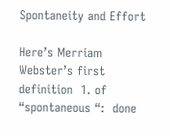Spontaneity and Effort

Here’s Merriam Webster’s first  definition  1. of “spontaneous “:  done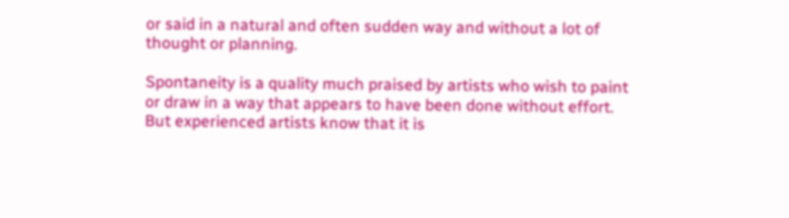or said in a natural and often sudden way and without a lot of thought or planning.

Spontaneity is a quality much praised by artists who wish to paint  or draw in a way that appears to have been done without effort.  But experienced artists know that it is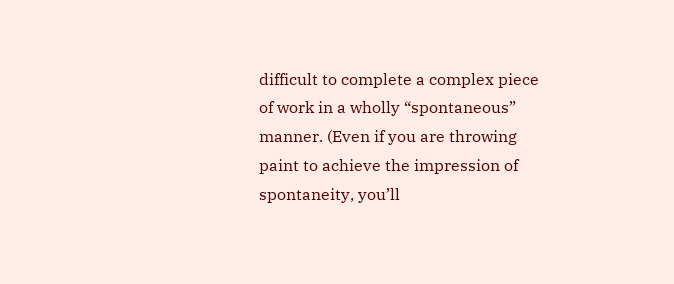difficult to complete a complex piece of work in a wholly “spontaneous” manner. (Even if you are throwing paint to achieve the impression of spontaneity, you’ll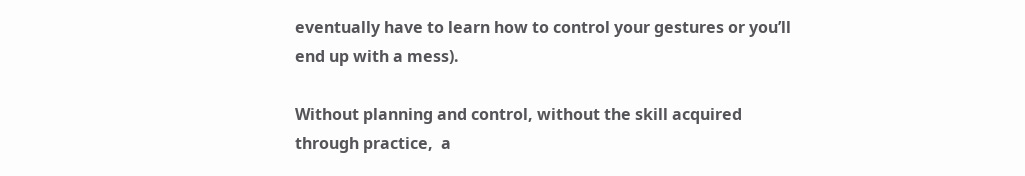eventually have to learn how to control your gestures or you’ll end up with a mess).

Without planning and control, without the skill acquired through practice,  a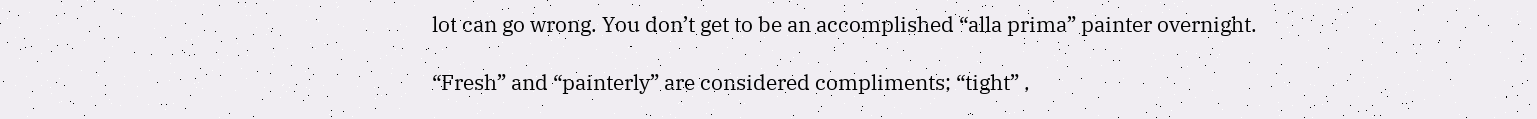lot can go wrong. You don’t get to be an accomplished “alla prima” painter overnight.

“Fresh” and “painterly” are considered compliments; “tight” ,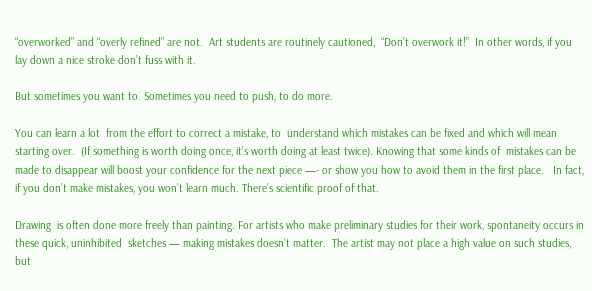“overworked” and “overly refined” are not.  Art students are routinely cautioned,  “Don’t overwork it!”  In other words, if you lay down a nice stroke don’t fuss with it.

But sometimes you want to. Sometimes you need to push, to do more.

You can learn a lot  from the effort to correct a mistake, to  understand which mistakes can be fixed and which will mean starting over.  (If something is worth doing once, it’s worth doing at least twice). Knowing that some kinds of  mistakes can be made to disappear will boost your confidence for the next piece —- or show you how to avoid them in the first place.   In fact, if you don’t make mistakes, you won’t learn much. There’s scientific proof of that.

Drawing  is often done more freely than painting. For artists who make preliminary studies for their work, spontaneity occurs in these quick, uninhibited  sketches — making mistakes doesn’t matter.  The artist may not place a high value on such studies, but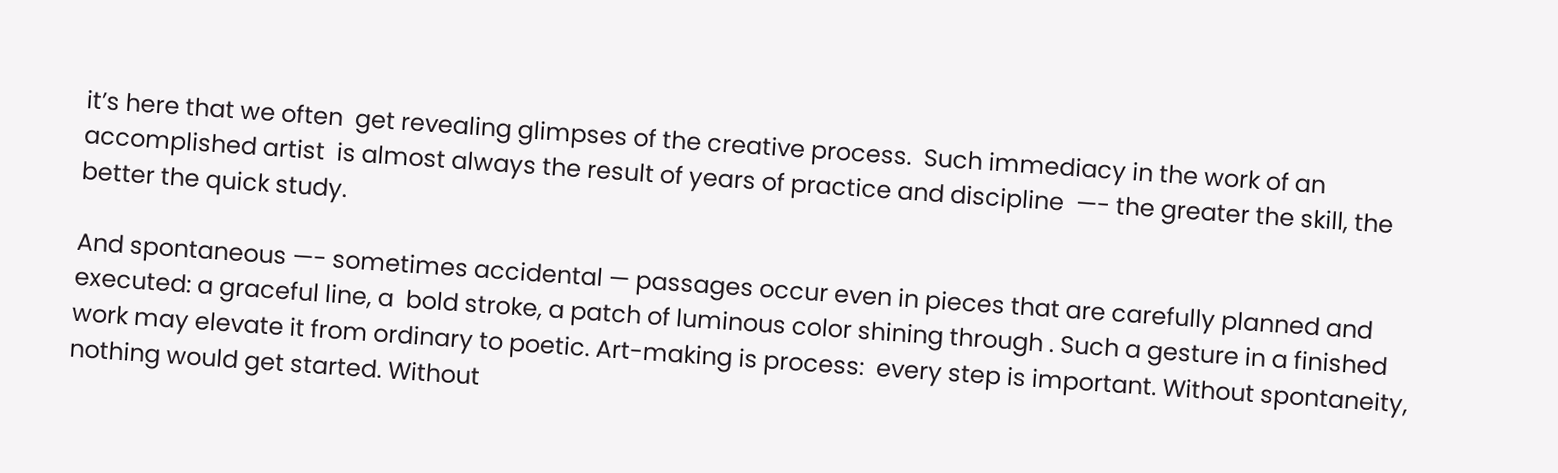it’s here that we often  get revealing glimpses of the creative process.  Such immediacy in the work of an accomplished artist  is almost always the result of years of practice and discipline  —- the greater the skill, the better the quick study.

And spontaneous —- sometimes accidental — passages occur even in pieces that are carefully planned and executed: a graceful line, a  bold stroke, a patch of luminous color shining through . Such a gesture in a finished work may elevate it from ordinary to poetic. Art-making is process:  every step is important. Without spontaneity, nothing would get started. Without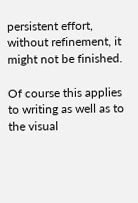persistent effort, without refinement, it might not be finished.

Of course this applies to writing as well as to the visual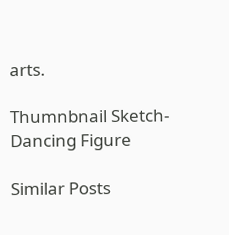arts.

Thumnbnail Sketch-Dancing Figure

Similar Posts